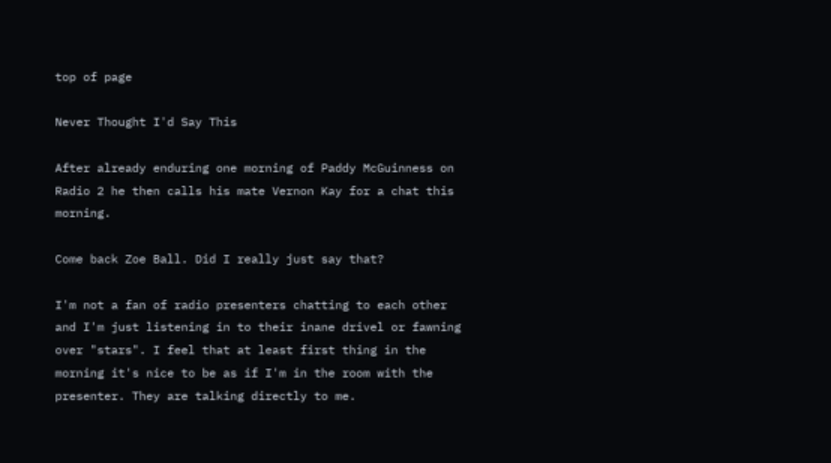top of page

Never Thought I'd Say This

After already enduring one morning of Paddy McGuinness on Radio 2 he then calls his mate Vernon Kay for a chat this morning.

Come back Zoe Ball. Did I really just say that?

I'm not a fan of radio presenters chatting to each other and I'm just listening in to their inane drivel or fawning over "stars". I feel that at least first thing in the morning it's nice to be as if I'm in the room with the presenter. They are talking directly to me.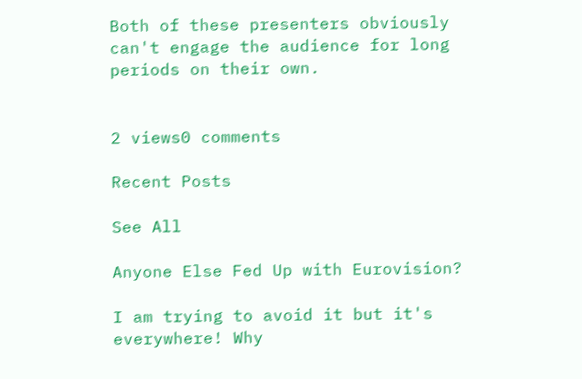Both of these presenters obviously can't engage the audience for long periods on their own.


2 views0 comments

Recent Posts

See All

Anyone Else Fed Up with Eurovision?

I am trying to avoid it but it's everywhere! Why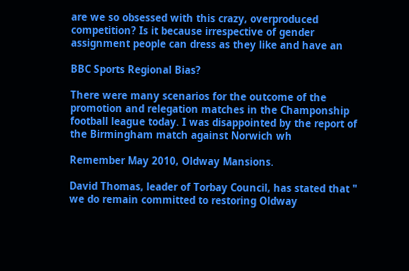are we so obsessed with this crazy, overproduced competition? Is it because irrespective of gender assignment people can dress as they like and have an

BBC Sports Regional Bias?

There were many scenarios for the outcome of the promotion and relegation matches in the Champonship football league today. I was disappointed by the report of the Birmingham match against Norwich wh

Remember May 2010, Oldway Mansions.

David Thomas, leader of Torbay Council, has stated that " we do remain committed to restoring Oldway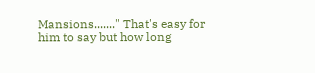Mansions......." That's easy for him to say but how long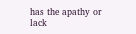has the apathy or lack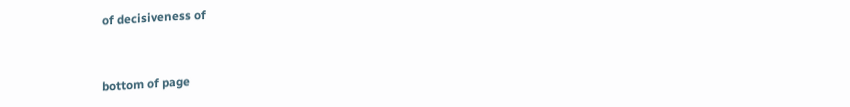of decisiveness of


bottom of page